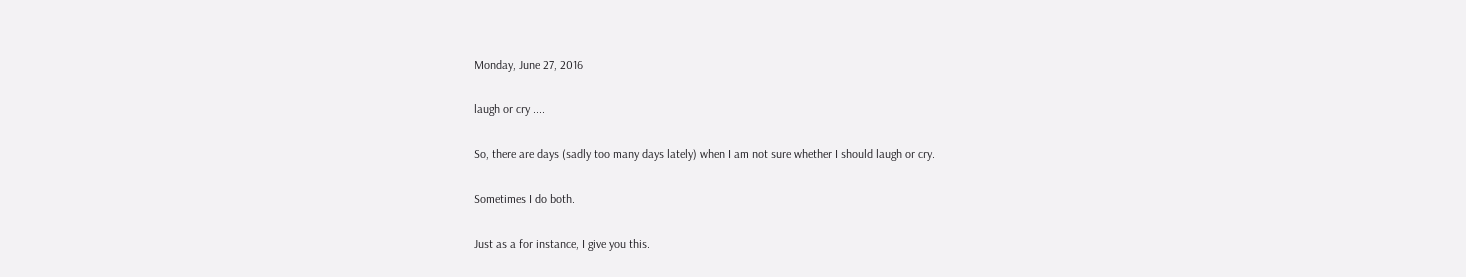Monday, June 27, 2016

laugh or cry ....

So, there are days (sadly too many days lately) when I am not sure whether I should laugh or cry.

Sometimes I do both.

Just as a for instance, I give you this.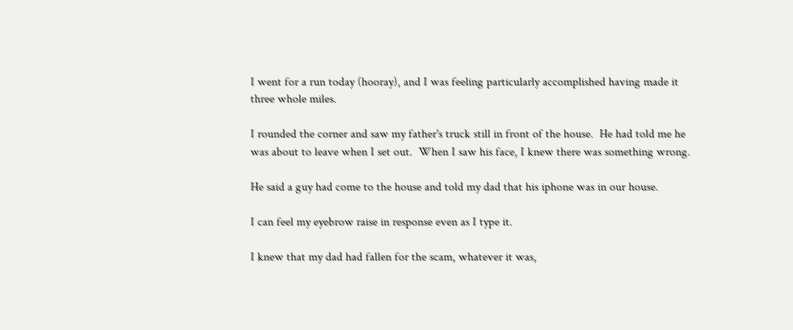I went for a run today (hooray), and I was feeling particularly accomplished having made it three whole miles.

I rounded the corner and saw my father's truck still in front of the house.  He had told me he was about to leave when I set out.  When I saw his face, I knew there was something wrong.

He said a guy had come to the house and told my dad that his iphone was in our house.

I can feel my eyebrow raise in response even as I type it.

I knew that my dad had fallen for the scam, whatever it was,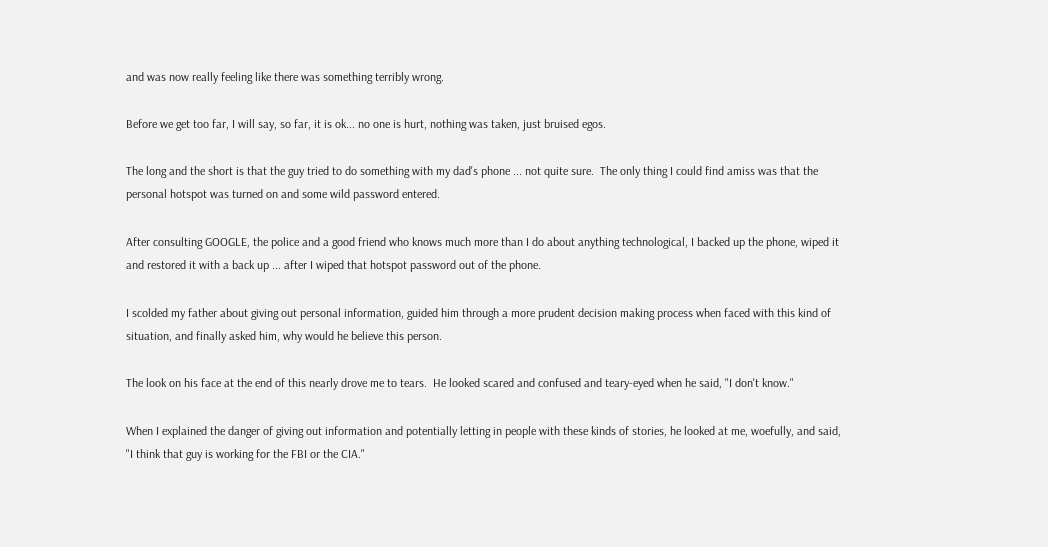and was now really feeling like there was something terribly wrong.

Before we get too far, I will say, so far, it is ok... no one is hurt, nothing was taken, just bruised egos.

The long and the short is that the guy tried to do something with my dad's phone ... not quite sure.  The only thing I could find amiss was that the personal hotspot was turned on and some wild password entered.

After consulting GOOGLE, the police and a good friend who knows much more than I do about anything technological, I backed up the phone, wiped it and restored it with a back up ... after I wiped that hotspot password out of the phone.

I scolded my father about giving out personal information, guided him through a more prudent decision making process when faced with this kind of situation, and finally asked him, why would he believe this person.

The look on his face at the end of this nearly drove me to tears.  He looked scared and confused and teary-eyed when he said, "I don't know."

When I explained the danger of giving out information and potentially letting in people with these kinds of stories, he looked at me, woefully, and said, "I think that guy is working for the FBI or the CIA."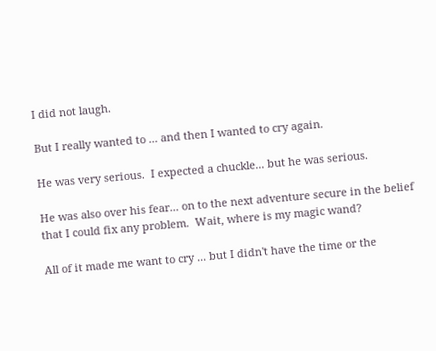I did not laugh.

But I really wanted to ... and then I wanted to cry again.

He was very serious.  I expected a chuckle... but he was serious.

He was also over his fear... on to the next adventure secure in the belief that I could fix any problem.  Wait, where is my magic wand?

All of it made me want to cry ... but I didn't have the time or the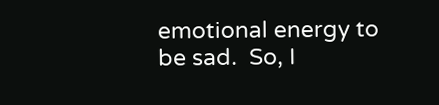emotional energy to be sad.  So, I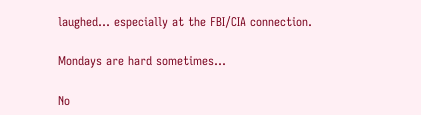laughed... especially at the FBI/CIA connection.

Mondays are hard sometimes...

No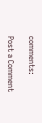comments:

Post a Comment